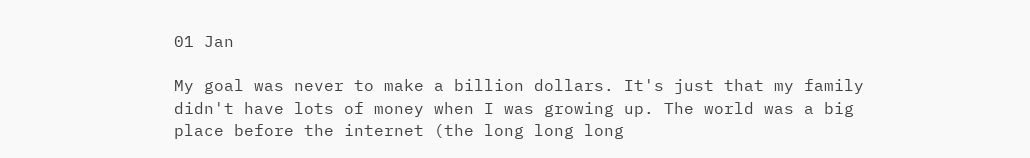01 Jan

My goal was never to make a billion dollars. It's just that my family didn't have lots of money when I was growing up. The world was a big place before the internet (the long long long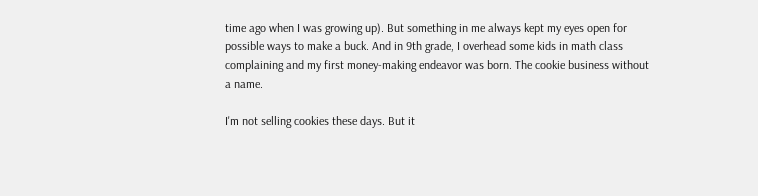time ago when I was growing up). But something in me always kept my eyes open for possible ways to make a buck. And in 9th grade, I overhead some kids in math class complaining and my first money-making endeavor was born. The cookie business without a name.

I'm not selling cookies these days. But it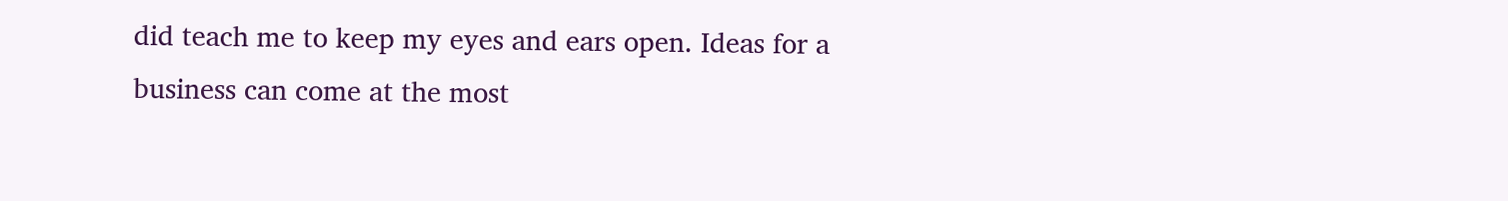did teach me to keep my eyes and ears open. Ideas for a business can come at the most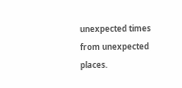unexpected times from unexpected places.